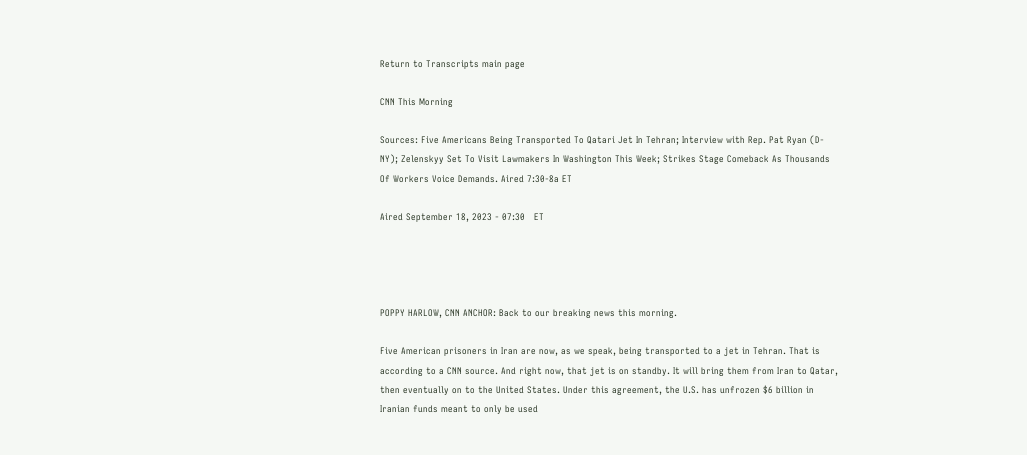Return to Transcripts main page

CNN This Morning

Sources: Five Americans Being Transported To Qatari Jet In Tehran; Interview with Rep. Pat Ryan (D-NY); Zelenskyy Set To Visit Lawmakers In Washington This Week; Strikes Stage Comeback As Thousands Of Workers Voice Demands. Aired 7:30-8a ET

Aired September 18, 2023 - 07:30   ET




POPPY HARLOW, CNN ANCHOR: Back to our breaking news this morning.

Five American prisoners in Iran are now, as we speak, being transported to a jet in Tehran. That is according to a CNN source. And right now, that jet is on standby. It will bring them from Iran to Qatar, then eventually on to the United States. Under this agreement, the U.S. has unfrozen $6 billion in Iranian funds meant to only be used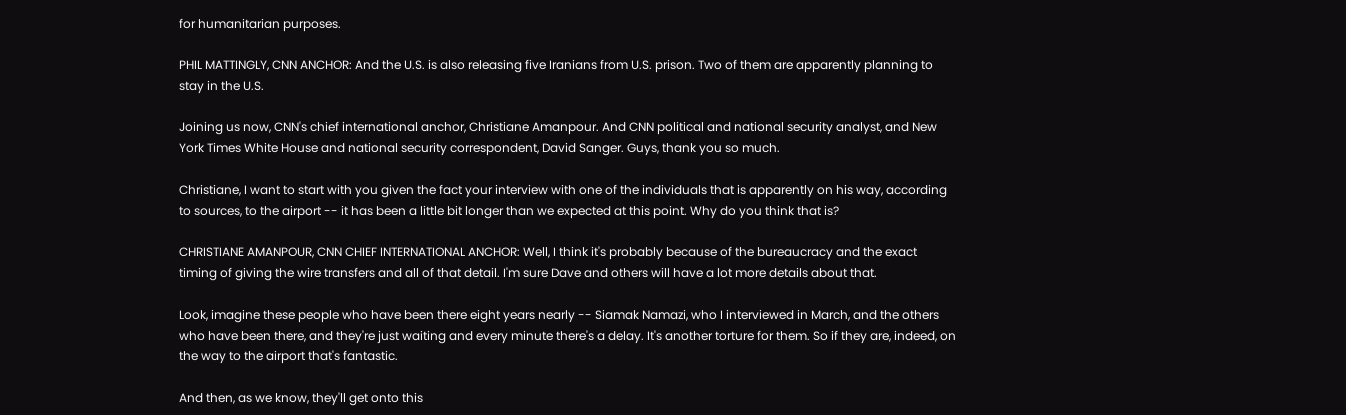for humanitarian purposes.

PHIL MATTINGLY, CNN ANCHOR: And the U.S. is also releasing five Iranians from U.S. prison. Two of them are apparently planning to stay in the U.S.

Joining us now, CNN's chief international anchor, Christiane Amanpour. And CNN political and national security analyst, and New York Times White House and national security correspondent, David Sanger. Guys, thank you so much.

Christiane, I want to start with you given the fact your interview with one of the individuals that is apparently on his way, according to sources, to the airport -- it has been a little bit longer than we expected at this point. Why do you think that is?

CHRISTIANE AMANPOUR, CNN CHIEF INTERNATIONAL ANCHOR: Well, I think it's probably because of the bureaucracy and the exact timing of giving the wire transfers and all of that detail. I'm sure Dave and others will have a lot more details about that.

Look, imagine these people who have been there eight years nearly -- Siamak Namazi, who I interviewed in March, and the others who have been there, and they're just waiting and every minute there's a delay. It's another torture for them. So if they are, indeed, on the way to the airport that's fantastic.

And then, as we know, they'll get onto this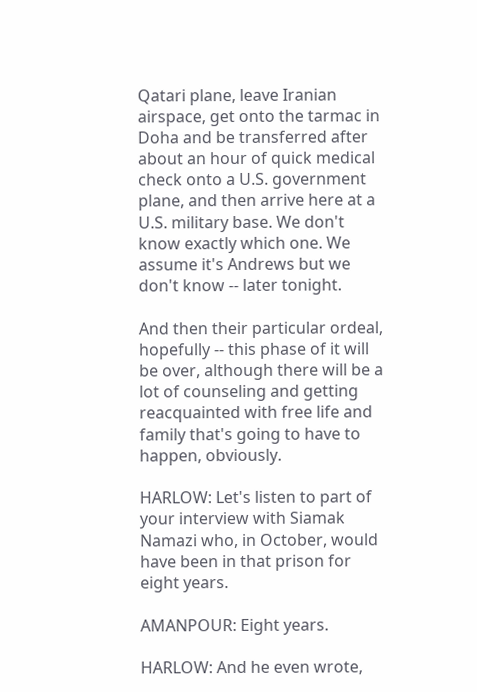Qatari plane, leave Iranian airspace, get onto the tarmac in Doha and be transferred after about an hour of quick medical check onto a U.S. government plane, and then arrive here at a U.S. military base. We don't know exactly which one. We assume it's Andrews but we don't know -- later tonight.

And then their particular ordeal, hopefully -- this phase of it will be over, although there will be a lot of counseling and getting reacquainted with free life and family that's going to have to happen, obviously.

HARLOW: Let's listen to part of your interview with Siamak Namazi who, in October, would have been in that prison for eight years.

AMANPOUR: Eight years.

HARLOW: And he even wrote,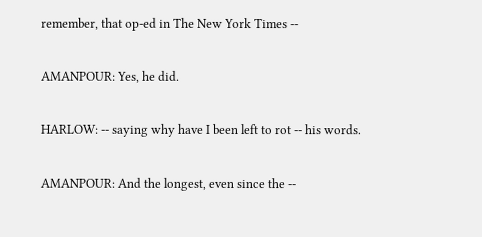remember, that op-ed in The New York Times --

AMANPOUR: Yes, he did.

HARLOW: -- saying why have I been left to rot -- his words.

AMANPOUR: And the longest, even since the --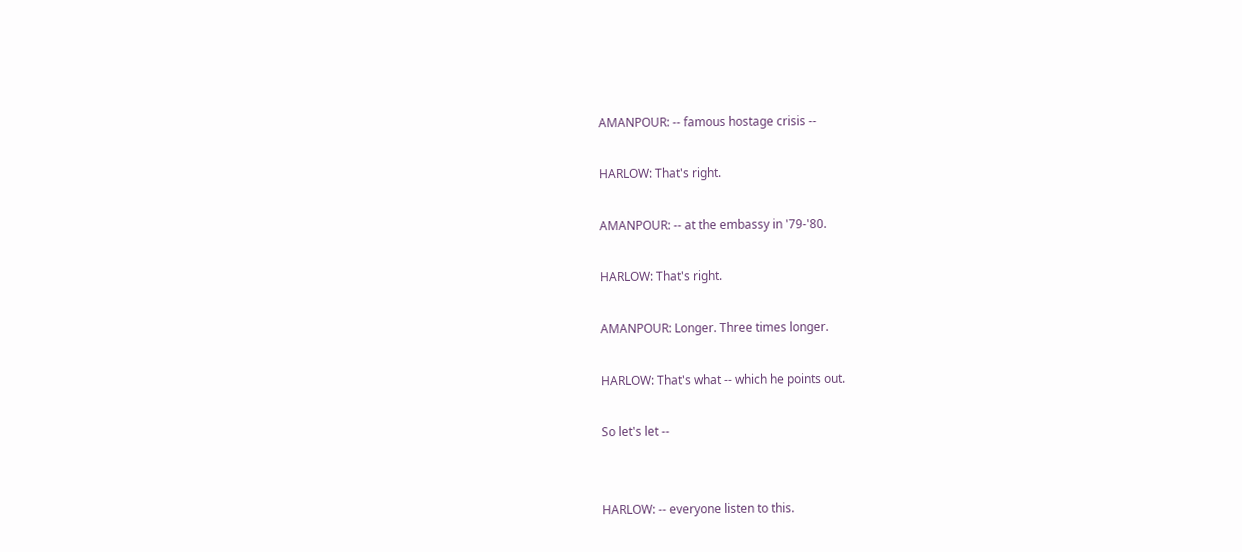AMANPOUR: -- famous hostage crisis --

HARLOW: That's right.

AMANPOUR: -- at the embassy in '79-'80.

HARLOW: That's right.

AMANPOUR: Longer. Three times longer.

HARLOW: That's what -- which he points out.

So let's let --


HARLOW: -- everyone listen to this.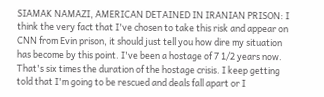SIAMAK NAMAZI, AMERICAN DETAINED IN IRANIAN PRISON: I think the very fact that I've chosen to take this risk and appear on CNN from Evin prison, it should just tell you how dire my situation has become by this point. I've been a hostage of 7 1/2 years now. That's six times the duration of the hostage crisis. I keep getting told that I'm going to be rescued and deals fall apart or I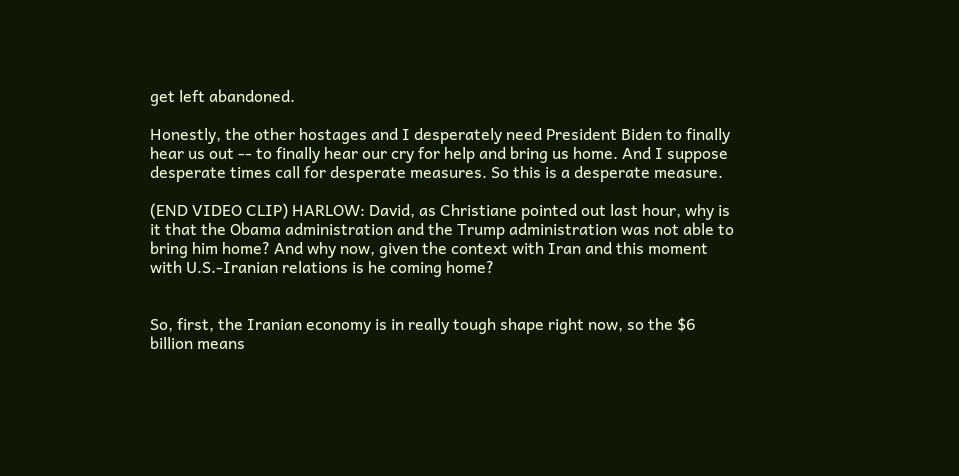get left abandoned.

Honestly, the other hostages and I desperately need President Biden to finally hear us out -- to finally hear our cry for help and bring us home. And I suppose desperate times call for desperate measures. So this is a desperate measure.

(END VIDEO CLIP) HARLOW: David, as Christiane pointed out last hour, why is it that the Obama administration and the Trump administration was not able to bring him home? And why now, given the context with Iran and this moment with U.S.-Iranian relations is he coming home?


So, first, the Iranian economy is in really tough shape right now, so the $6 billion means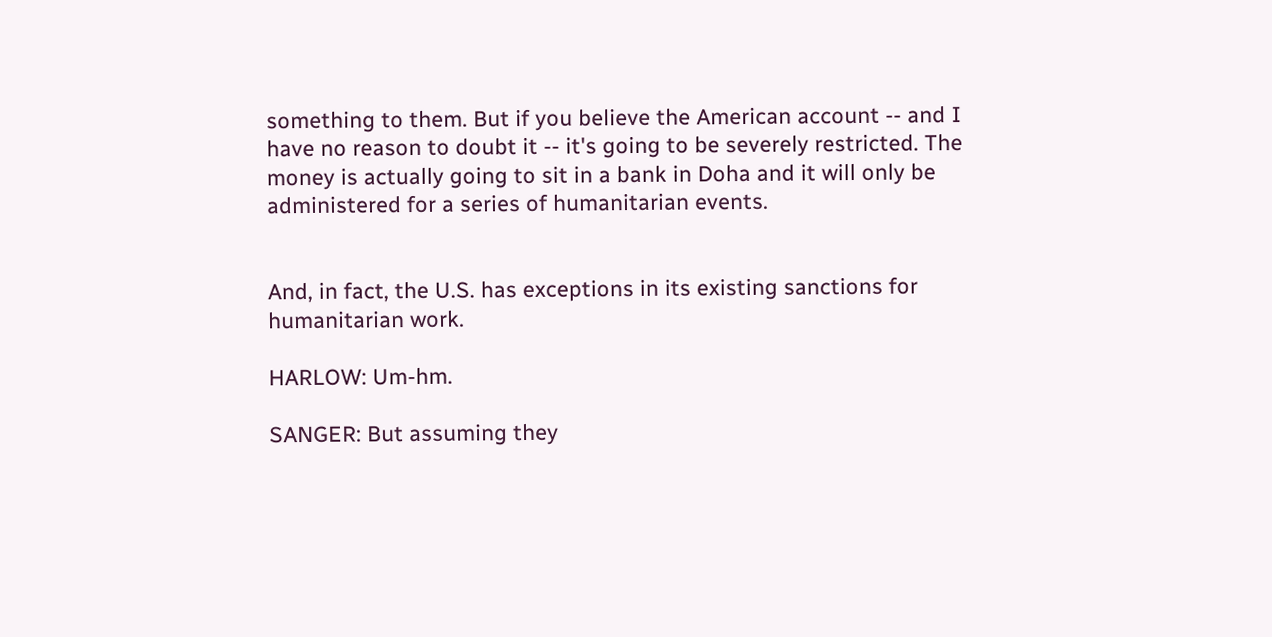something to them. But if you believe the American account -- and I have no reason to doubt it -- it's going to be severely restricted. The money is actually going to sit in a bank in Doha and it will only be administered for a series of humanitarian events.


And, in fact, the U.S. has exceptions in its existing sanctions for humanitarian work.

HARLOW: Um-hm.

SANGER: But assuming they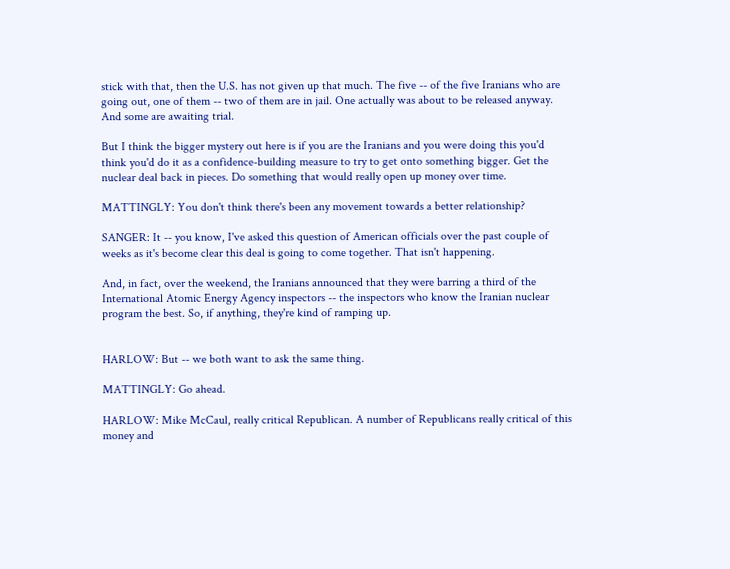stick with that, then the U.S. has not given up that much. The five -- of the five Iranians who are going out, one of them -- two of them are in jail. One actually was about to be released anyway. And some are awaiting trial.

But I think the bigger mystery out here is if you are the Iranians and you were doing this you'd think you'd do it as a confidence-building measure to try to get onto something bigger. Get the nuclear deal back in pieces. Do something that would really open up money over time.

MATTINGLY: You don't think there's been any movement towards a better relationship?

SANGER: It -- you know, I've asked this question of American officials over the past couple of weeks as it's become clear this deal is going to come together. That isn't happening.

And, in fact, over the weekend, the Iranians announced that they were barring a third of the International Atomic Energy Agency inspectors -- the inspectors who know the Iranian nuclear program the best. So, if anything, they're kind of ramping up.


HARLOW: But -- we both want to ask the same thing.

MATTINGLY: Go ahead.

HARLOW: Mike McCaul, really critical Republican. A number of Republicans really critical of this money and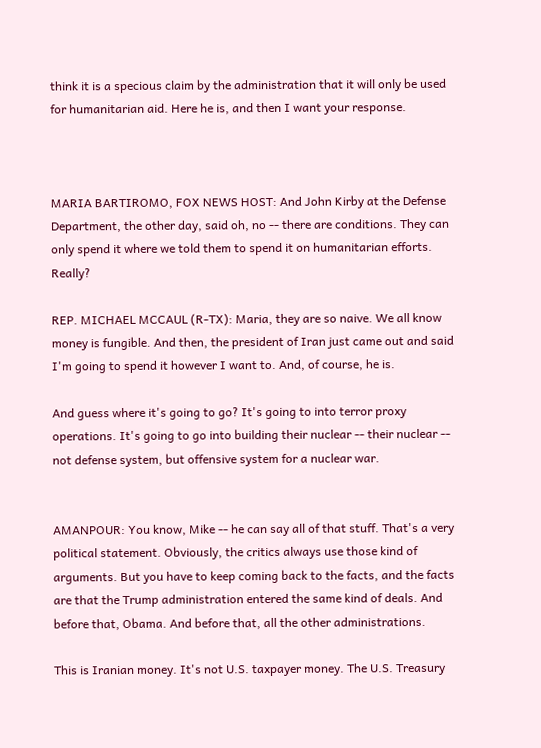think it is a specious claim by the administration that it will only be used for humanitarian aid. Here he is, and then I want your response.



MARIA BARTIROMO, FOX NEWS HOST: And John Kirby at the Defense Department, the other day, said oh, no -- there are conditions. They can only spend it where we told them to spend it on humanitarian efforts. Really?

REP. MICHAEL MCCAUL (R-TX): Maria, they are so naive. We all know money is fungible. And then, the president of Iran just came out and said I'm going to spend it however I want to. And, of course, he is.

And guess where it's going to go? It's going to into terror proxy operations. It's going to go into building their nuclear -- their nuclear -- not defense system, but offensive system for a nuclear war.


AMANPOUR: You know, Mike -- he can say all of that stuff. That's a very political statement. Obviously, the critics always use those kind of arguments. But you have to keep coming back to the facts, and the facts are that the Trump administration entered the same kind of deals. And before that, Obama. And before that, all the other administrations.

This is Iranian money. It's not U.S. taxpayer money. The U.S. Treasury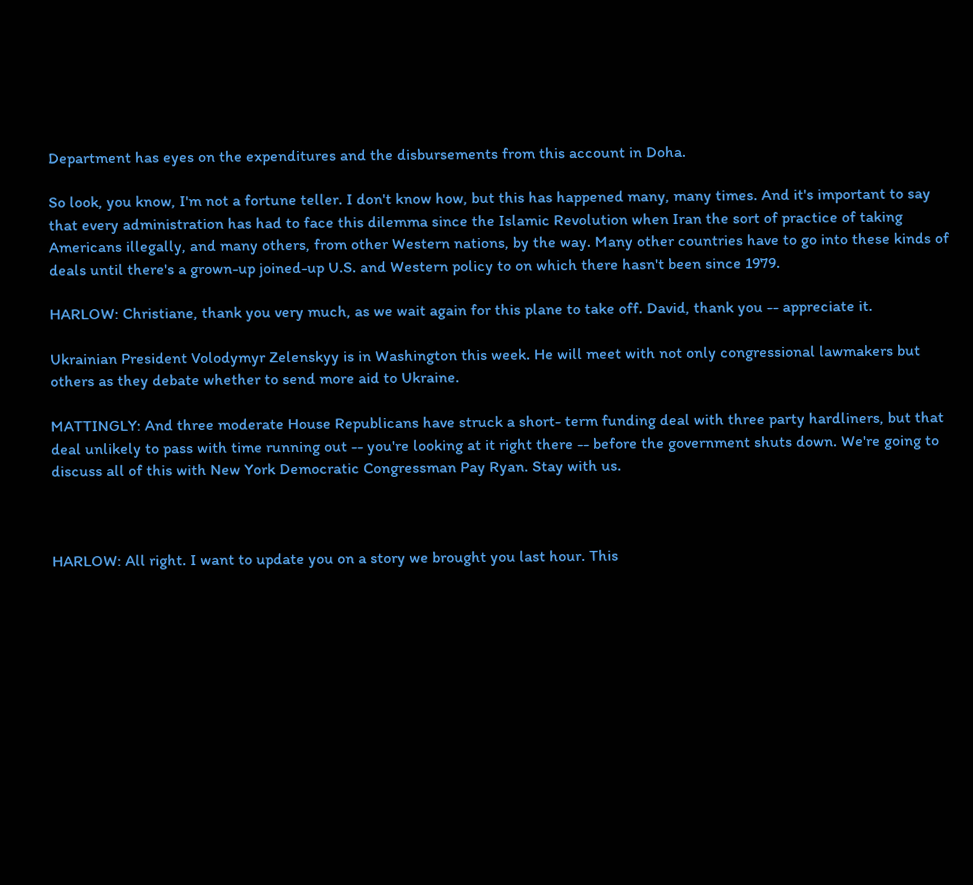Department has eyes on the expenditures and the disbursements from this account in Doha.

So look, you know, I'm not a fortune teller. I don't know how, but this has happened many, many times. And it's important to say that every administration has had to face this dilemma since the Islamic Revolution when Iran the sort of practice of taking Americans illegally, and many others, from other Western nations, by the way. Many other countries have to go into these kinds of deals until there's a grown-up joined-up U.S. and Western policy to on which there hasn't been since 1979.

HARLOW: Christiane, thank you very much, as we wait again for this plane to take off. David, thank you -- appreciate it.

Ukrainian President Volodymyr Zelenskyy is in Washington this week. He will meet with not only congressional lawmakers but others as they debate whether to send more aid to Ukraine.

MATTINGLY: And three moderate House Republicans have struck a short- term funding deal with three party hardliners, but that deal unlikely to pass with time running out -- you're looking at it right there -- before the government shuts down. We're going to discuss all of this with New York Democratic Congressman Pay Ryan. Stay with us.



HARLOW: All right. I want to update you on a story we brought you last hour. This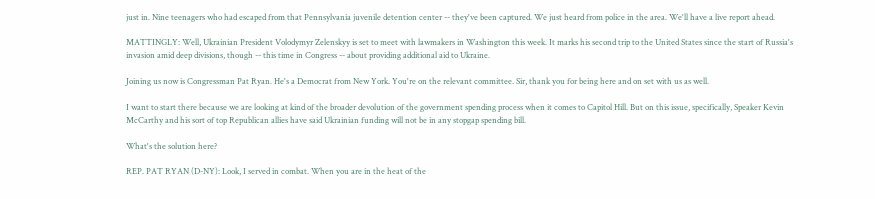just in. Nine teenagers who had escaped from that Pennsylvania juvenile detention center -- they've been captured. We just heard from police in the area. We'll have a live report ahead.

MATTINGLY: Well, Ukrainian President Volodymyr Zelenskyy is set to meet with lawmakers in Washington this week. It marks his second trip to the United States since the start of Russia's invasion amid deep divisions, though -- this time in Congress -- about providing additional aid to Ukraine.

Joining us now is Congressman Pat Ryan. He's a Democrat from New York. You're on the relevant committee. Sir, thank you for being here and on set with us as well.

I want to start there because we are looking at kind of the broader devolution of the government spending process when it comes to Capitol Hill. But on this issue, specifically, Speaker Kevin McCarthy and his sort of top Republican allies have said Ukrainian funding will not be in any stopgap spending bill.

What's the solution here?

REP. PAT RYAN (D-NY): Look, I served in combat. When you are in the heat of the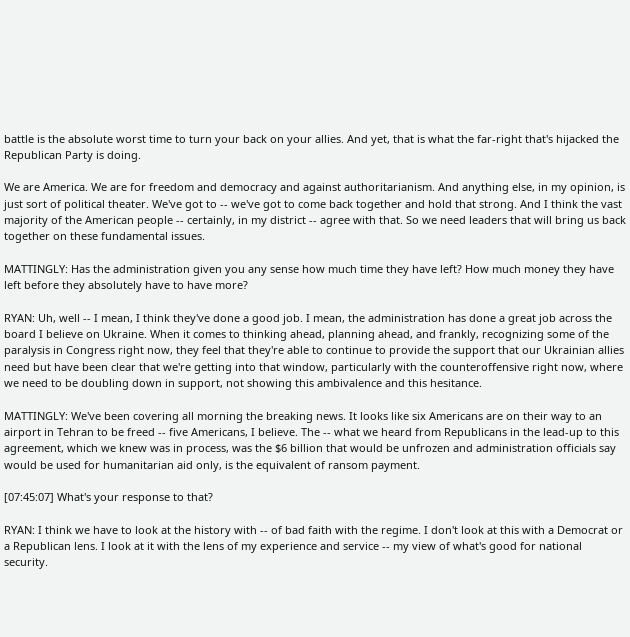battle is the absolute worst time to turn your back on your allies. And yet, that is what the far-right that's hijacked the Republican Party is doing.

We are America. We are for freedom and democracy and against authoritarianism. And anything else, in my opinion, is just sort of political theater. We've got to -- we've got to come back together and hold that strong. And I think the vast majority of the American people -- certainly, in my district -- agree with that. So we need leaders that will bring us back together on these fundamental issues.

MATTINGLY: Has the administration given you any sense how much time they have left? How much money they have left before they absolutely have to have more?

RYAN: Uh, well -- I mean, I think they've done a good job. I mean, the administration has done a great job across the board I believe on Ukraine. When it comes to thinking ahead, planning ahead, and frankly, recognizing some of the paralysis in Congress right now, they feel that they're able to continue to provide the support that our Ukrainian allies need but have been clear that we're getting into that window, particularly with the counteroffensive right now, where we need to be doubling down in support, not showing this ambivalence and this hesitance.

MATTINGLY: We've been covering all morning the breaking news. It looks like six Americans are on their way to an airport in Tehran to be freed -- five Americans, I believe. The -- what we heard from Republicans in the lead-up to this agreement, which we knew was in process, was the $6 billion that would be unfrozen and administration officials say would be used for humanitarian aid only, is the equivalent of ransom payment.

[07:45:07] What's your response to that?

RYAN: I think we have to look at the history with -- of bad faith with the regime. I don't look at this with a Democrat or a Republican lens. I look at it with the lens of my experience and service -- my view of what's good for national security.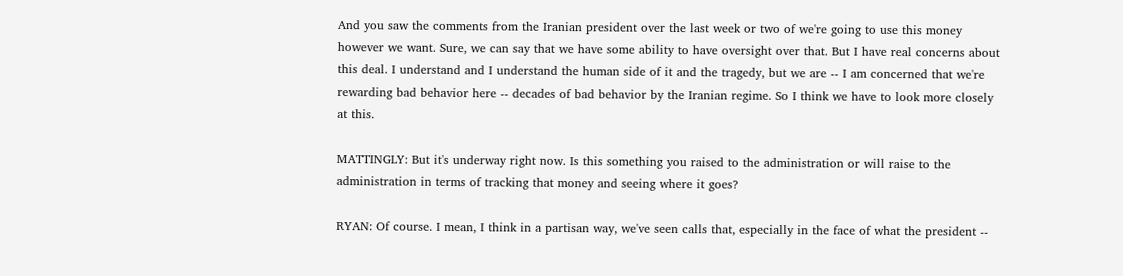And you saw the comments from the Iranian president over the last week or two of we're going to use this money however we want. Sure, we can say that we have some ability to have oversight over that. But I have real concerns about this deal. I understand and I understand the human side of it and the tragedy, but we are -- I am concerned that we're rewarding bad behavior here -- decades of bad behavior by the Iranian regime. So I think we have to look more closely at this.

MATTINGLY: But it's underway right now. Is this something you raised to the administration or will raise to the administration in terms of tracking that money and seeing where it goes?

RYAN: Of course. I mean, I think in a partisan way, we've seen calls that, especially in the face of what the president --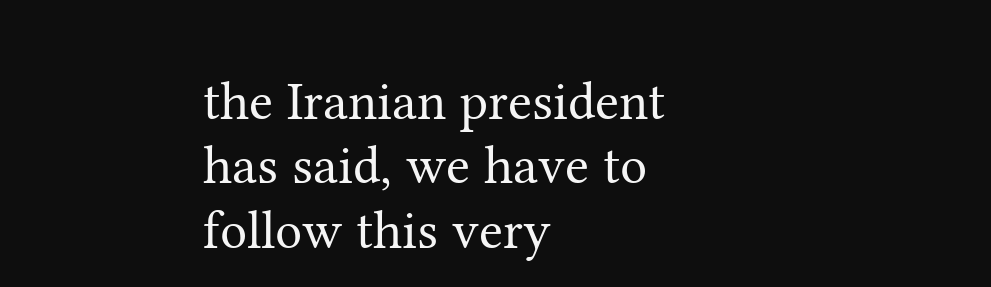the Iranian president has said, we have to follow this very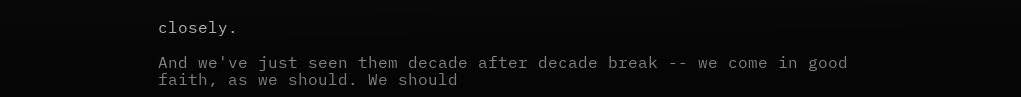closely.

And we've just seen them decade after decade break -- we come in good faith, as we should. We should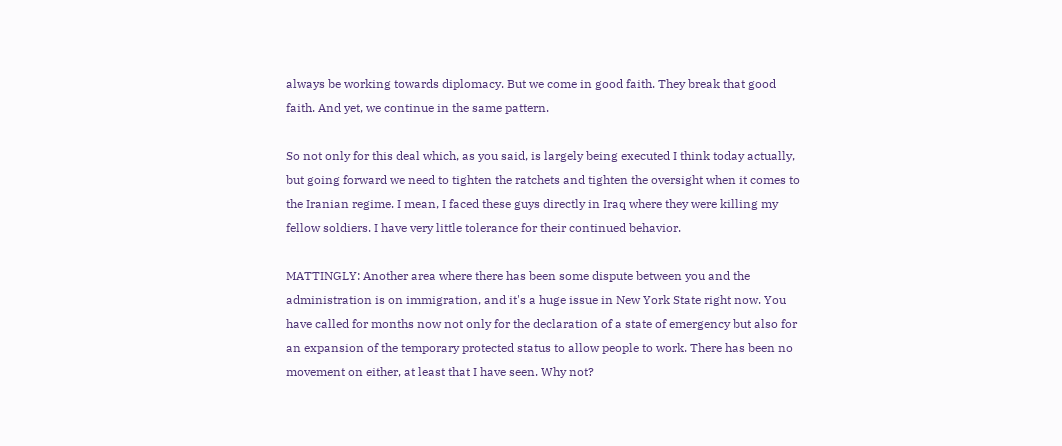always be working towards diplomacy. But we come in good faith. They break that good faith. And yet, we continue in the same pattern.

So not only for this deal which, as you said, is largely being executed I think today actually, but going forward we need to tighten the ratchets and tighten the oversight when it comes to the Iranian regime. I mean, I faced these guys directly in Iraq where they were killing my fellow soldiers. I have very little tolerance for their continued behavior.

MATTINGLY: Another area where there has been some dispute between you and the administration is on immigration, and it's a huge issue in New York State right now. You have called for months now not only for the declaration of a state of emergency but also for an expansion of the temporary protected status to allow people to work. There has been no movement on either, at least that I have seen. Why not?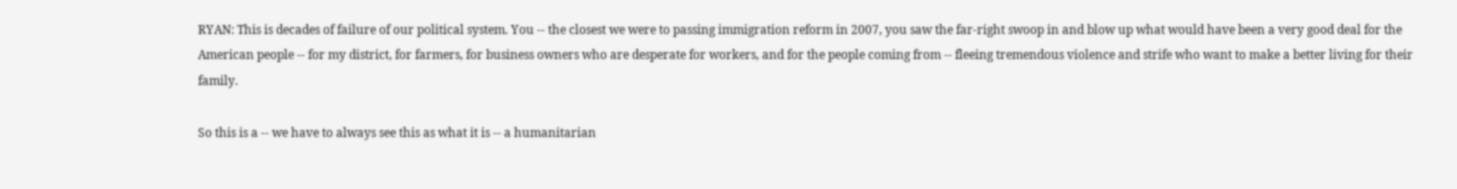RYAN: This is decades of failure of our political system. You -- the closest we were to passing immigration reform in 2007, you saw the far-right swoop in and blow up what would have been a very good deal for the American people -- for my district, for farmers, for business owners who are desperate for workers, and for the people coming from -- fleeing tremendous violence and strife who want to make a better living for their family.

So this is a -- we have to always see this as what it is -- a humanitarian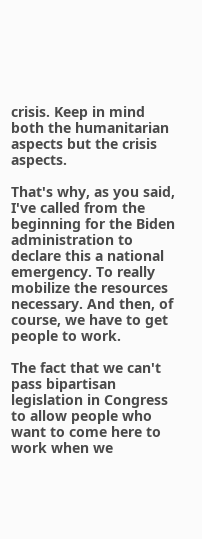crisis. Keep in mind both the humanitarian aspects but the crisis aspects.

That's why, as you said, I've called from the beginning for the Biden administration to declare this a national emergency. To really mobilize the resources necessary. And then, of course, we have to get people to work.

The fact that we can't pass bipartisan legislation in Congress to allow people who want to come here to work when we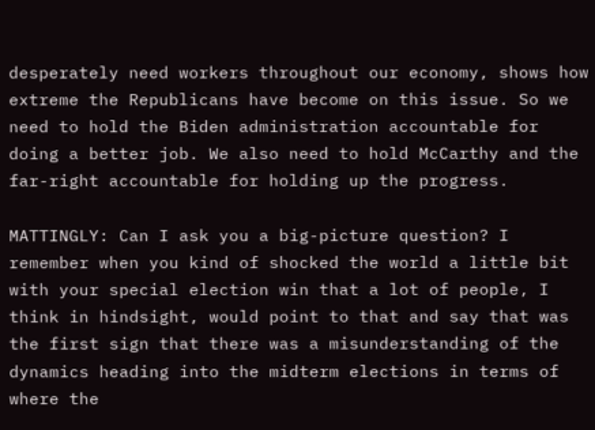desperately need workers throughout our economy, shows how extreme the Republicans have become on this issue. So we need to hold the Biden administration accountable for doing a better job. We also need to hold McCarthy and the far-right accountable for holding up the progress.

MATTINGLY: Can I ask you a big-picture question? I remember when you kind of shocked the world a little bit with your special election win that a lot of people, I think in hindsight, would point to that and say that was the first sign that there was a misunderstanding of the dynamics heading into the midterm elections in terms of where the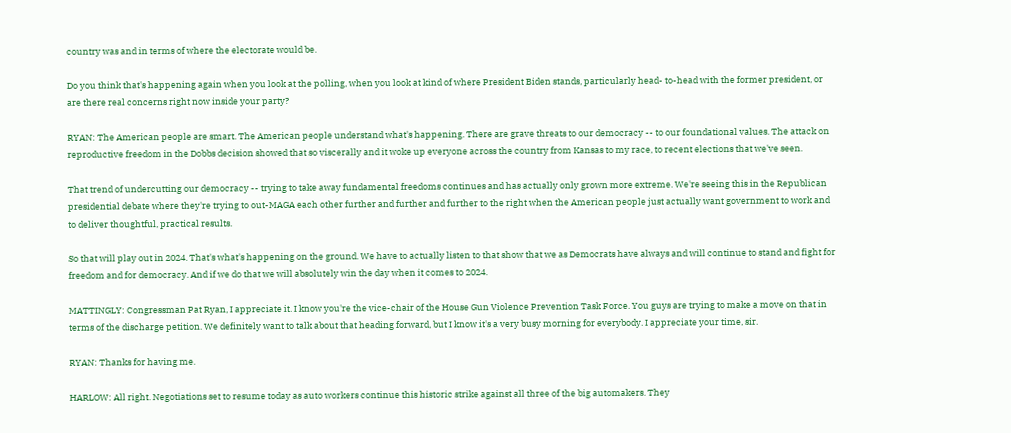country was and in terms of where the electorate would be.

Do you think that's happening again when you look at the polling, when you look at kind of where President Biden stands, particularly head- to-head with the former president, or are there real concerns right now inside your party?

RYAN: The American people are smart. The American people understand what's happening. There are grave threats to our democracy -- to our foundational values. The attack on reproductive freedom in the Dobbs decision showed that so viscerally and it woke up everyone across the country from Kansas to my race, to recent elections that we've seen.

That trend of undercutting our democracy -- trying to take away fundamental freedoms continues and has actually only grown more extreme. We're seeing this in the Republican presidential debate where they're trying to out-MAGA each other further and further and further to the right when the American people just actually want government to work and to deliver thoughtful, practical results.

So that will play out in 2024. That's what's happening on the ground. We have to actually listen to that show that we as Democrats have always and will continue to stand and fight for freedom and for democracy. And if we do that we will absolutely win the day when it comes to 2024.

MATTINGLY: Congressman Pat Ryan, I appreciate it. I know you're the vice-chair of the House Gun Violence Prevention Task Force. You guys are trying to make a move on that in terms of the discharge petition. We definitely want to talk about that heading forward, but I know it's a very busy morning for everybody. I appreciate your time, sir.

RYAN: Thanks for having me.

HARLOW: All right. Negotiations set to resume today as auto workers continue this historic strike against all three of the big automakers. They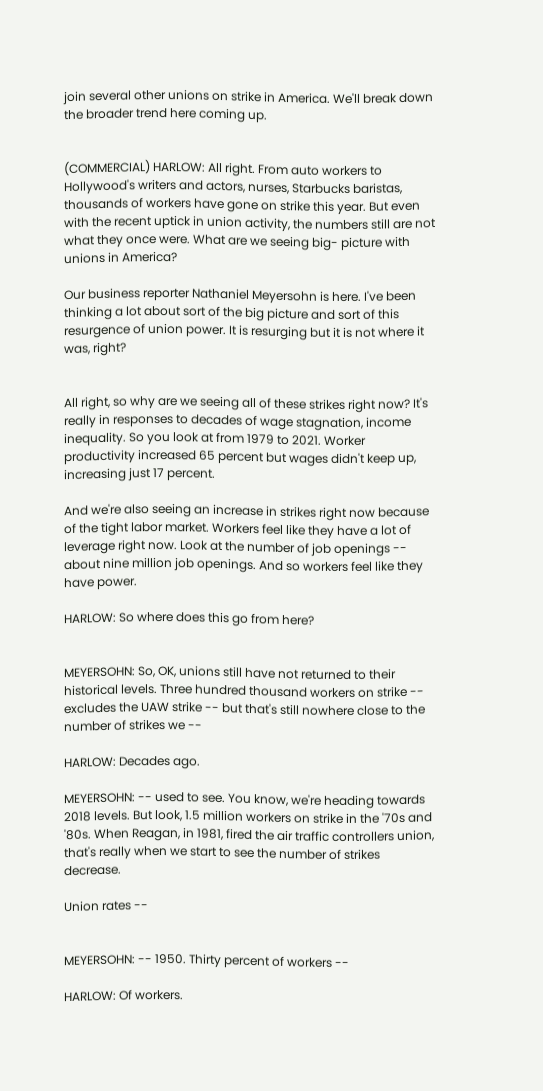join several other unions on strike in America. We'll break down the broader trend here coming up.


(COMMERCIAL) HARLOW: All right. From auto workers to Hollywood's writers and actors, nurses, Starbucks baristas, thousands of workers have gone on strike this year. But even with the recent uptick in union activity, the numbers still are not what they once were. What are we seeing big- picture with unions in America?

Our business reporter Nathaniel Meyersohn is here. I've been thinking a lot about sort of the big picture and sort of this resurgence of union power. It is resurging but it is not where it was, right?


All right, so why are we seeing all of these strikes right now? It's really in responses to decades of wage stagnation, income inequality. So you look at from 1979 to 2021. Worker productivity increased 65 percent but wages didn't keep up, increasing just 17 percent.

And we're also seeing an increase in strikes right now because of the tight labor market. Workers feel like they have a lot of leverage right now. Look at the number of job openings -- about nine million job openings. And so workers feel like they have power.

HARLOW: So where does this go from here?


MEYERSOHN: So, OK, unions still have not returned to their historical levels. Three hundred thousand workers on strike -- excludes the UAW strike -- but that's still nowhere close to the number of strikes we --

HARLOW: Decades ago.

MEYERSOHN: -- used to see. You know, we're heading towards 2018 levels. But look, 1.5 million workers on strike in the '70s and '80s. When Reagan, in 1981, fired the air traffic controllers union, that's really when we start to see the number of strikes decrease.

Union rates --


MEYERSOHN: -- 1950. Thirty percent of workers --

HARLOW: Of workers.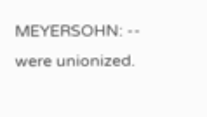MEYERSOHN: -- were unionized.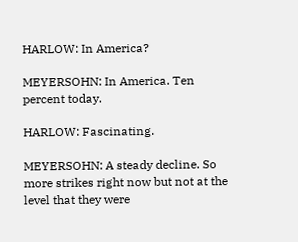HARLOW: In America?

MEYERSOHN: In America. Ten percent today.

HARLOW: Fascinating.

MEYERSOHN: A steady decline. So more strikes right now but not at the level that they were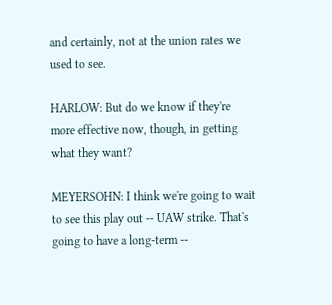and certainly, not at the union rates we used to see.

HARLOW: But do we know if they're more effective now, though, in getting what they want?

MEYERSOHN: I think we're going to wait to see this play out -- UAW strike. That's going to have a long-term --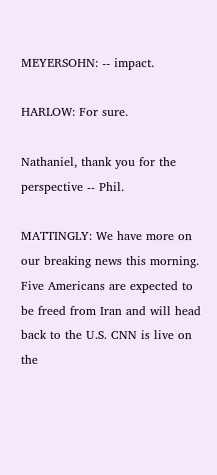MEYERSOHN: -- impact.

HARLOW: For sure.

Nathaniel, thank you for the perspective -- Phil.

MATTINGLY: We have more on our breaking news this morning. Five Americans are expected to be freed from Iran and will head back to the U.S. CNN is live on the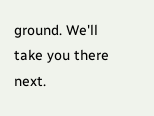ground. We'll take you there next.